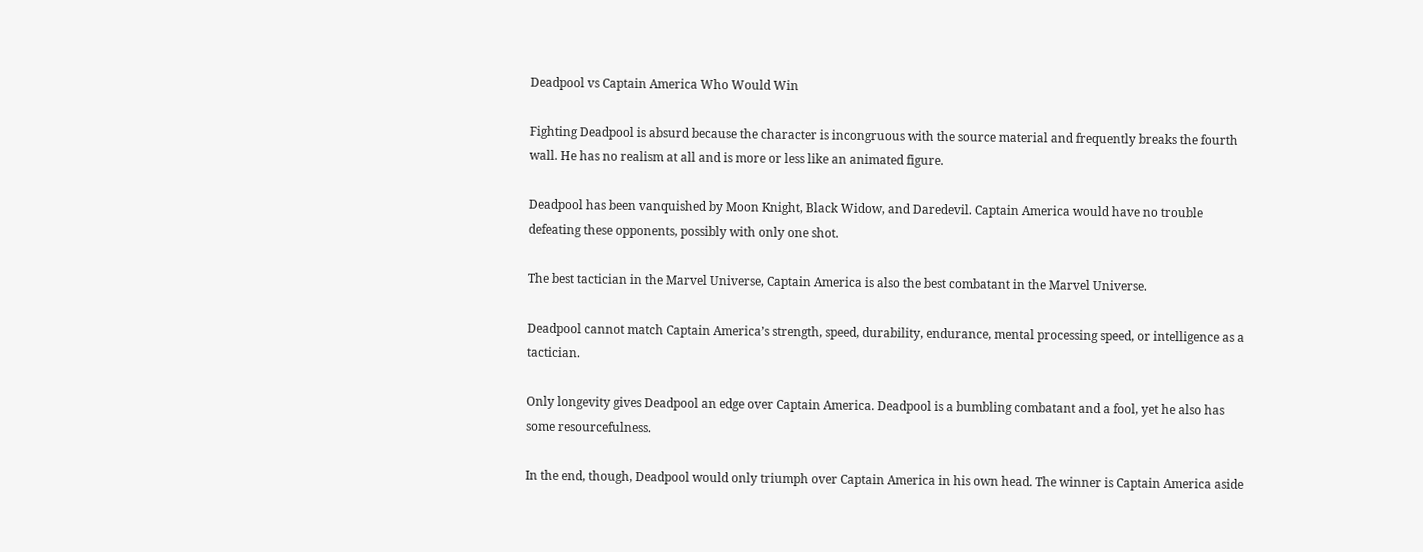Deadpool vs Captain America Who Would Win

Fighting Deadpool is absurd because the character is incongruous with the source material and frequently breaks the fourth wall. He has no realism at all and is more or less like an animated figure.

Deadpool has been vanquished by Moon Knight, Black Widow, and Daredevil. Captain America would have no trouble defeating these opponents, possibly with only one shot.

The best tactician in the Marvel Universe, Captain America is also the best combatant in the Marvel Universe.

Deadpool cannot match Captain America’s strength, speed, durability, endurance, mental processing speed, or intelligence as a tactician.

Only longevity gives Deadpool an edge over Captain America. Deadpool is a bumbling combatant and a fool, yet he also has some resourcefulness.

In the end, though, Deadpool would only triumph over Captain America in his own head. The winner is Captain America aside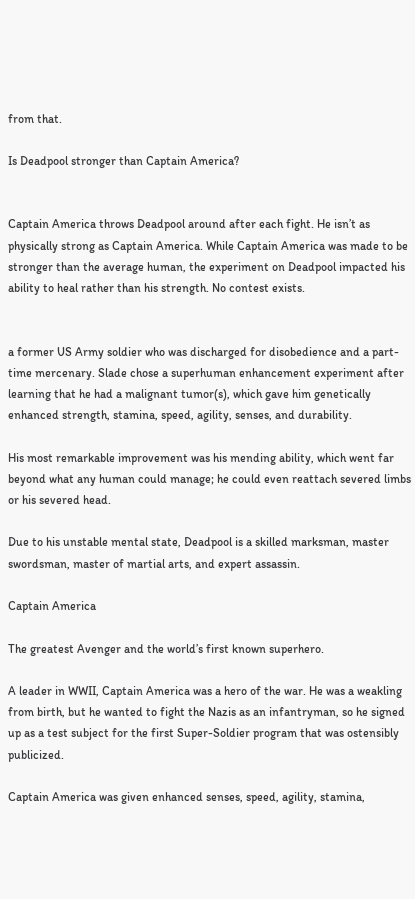from that.

Is Deadpool stronger than Captain America?


Captain America throws Deadpool around after each fight. He isn’t as physically strong as Captain America. While Captain America was made to be stronger than the average human, the experiment on Deadpool impacted his ability to heal rather than his strength. No contest exists.


a former US Army soldier who was discharged for disobedience and a part-time mercenary. Slade chose a superhuman enhancement experiment after learning that he had a malignant tumor(s), which gave him genetically enhanced strength, stamina, speed, agility, senses, and durability.

His most remarkable improvement was his mending ability, which went far beyond what any human could manage; he could even reattach severed limbs or his severed head.

Due to his unstable mental state, Deadpool is a skilled marksman, master swordsman, master of martial arts, and expert assassin.

Captain America

The greatest Avenger and the world’s first known superhero.

A leader in WWII, Captain America was a hero of the war. He was a weakling from birth, but he wanted to fight the Nazis as an infantryman, so he signed up as a test subject for the first Super-Soldier program that was ostensibly publicized.

Captain America was given enhanced senses, speed, agility, stamina,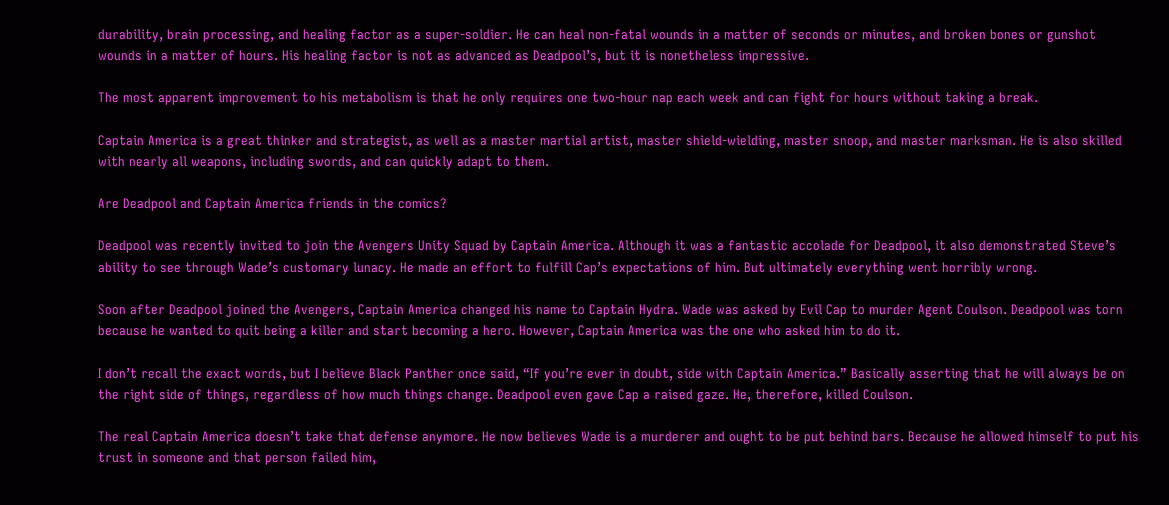durability, brain processing, and healing factor as a super-soldier. He can heal non-fatal wounds in a matter of seconds or minutes, and broken bones or gunshot wounds in a matter of hours. His healing factor is not as advanced as Deadpool’s, but it is nonetheless impressive.

The most apparent improvement to his metabolism is that he only requires one two-hour nap each week and can fight for hours without taking a break.

Captain America is a great thinker and strategist, as well as a master martial artist, master shield-wielding, master snoop, and master marksman. He is also skilled with nearly all weapons, including swords, and can quickly adapt to them.

Are Deadpool and Captain America friends in the comics?

Deadpool was recently invited to join the Avengers Unity Squad by Captain America. Although it was a fantastic accolade for Deadpool, it also demonstrated Steve’s ability to see through Wade’s customary lunacy. He made an effort to fulfill Cap’s expectations of him. But ultimately everything went horribly wrong.

Soon after Deadpool joined the Avengers, Captain America changed his name to Captain Hydra. Wade was asked by Evil Cap to murder Agent Coulson. Deadpool was torn because he wanted to quit being a killer and start becoming a hero. However, Captain America was the one who asked him to do it.

I don’t recall the exact words, but I believe Black Panther once said, “If you’re ever in doubt, side with Captain America.” Basically asserting that he will always be on the right side of things, regardless of how much things change. Deadpool even gave Cap a raised gaze. He, therefore, killed Coulson.

The real Captain America doesn’t take that defense anymore. He now believes Wade is a murderer and ought to be put behind bars. Because he allowed himself to put his trust in someone and that person failed him,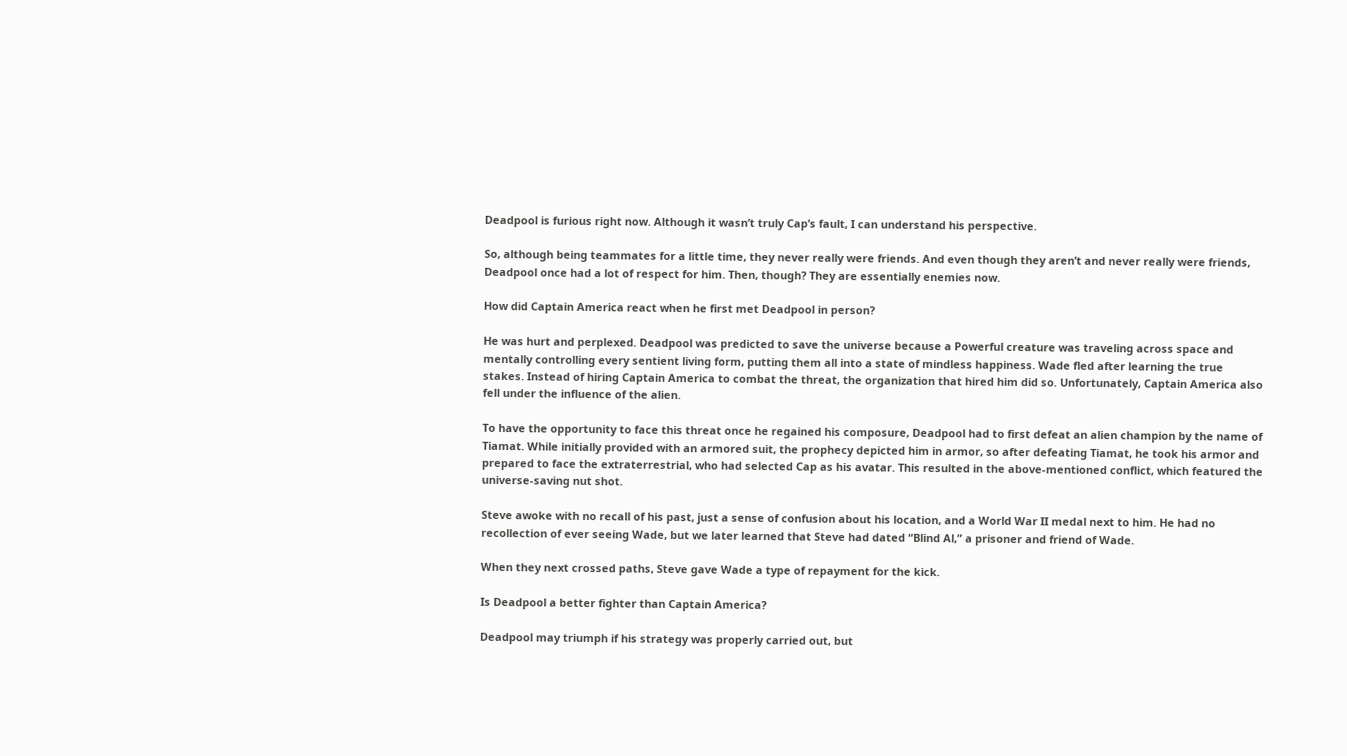Deadpool is furious right now. Although it wasn’t truly Cap’s fault, I can understand his perspective.

So, although being teammates for a little time, they never really were friends. And even though they aren’t and never really were friends, Deadpool once had a lot of respect for him. Then, though? They are essentially enemies now.

How did Captain America react when he first met Deadpool in person?

He was hurt and perplexed. Deadpool was predicted to save the universe because a Powerful creature was traveling across space and mentally controlling every sentient living form, putting them all into a state of mindless happiness. Wade fled after learning the true stakes. Instead of hiring Captain America to combat the threat, the organization that hired him did so. Unfortunately, Captain America also fell under the influence of the alien.

To have the opportunity to face this threat once he regained his composure, Deadpool had to first defeat an alien champion by the name of Tiamat. While initially provided with an armored suit, the prophecy depicted him in armor, so after defeating Tiamat, he took his armor and prepared to face the extraterrestrial, who had selected Cap as his avatar. This resulted in the above-mentioned conflict, which featured the universe-saving nut shot.

Steve awoke with no recall of his past, just a sense of confusion about his location, and a World War II medal next to him. He had no recollection of ever seeing Wade, but we later learned that Steve had dated “Blind Al,” a prisoner and friend of Wade.

When they next crossed paths, Steve gave Wade a type of repayment for the kick.

Is Deadpool a better fighter than Captain America?

Deadpool may triumph if his strategy was properly carried out, but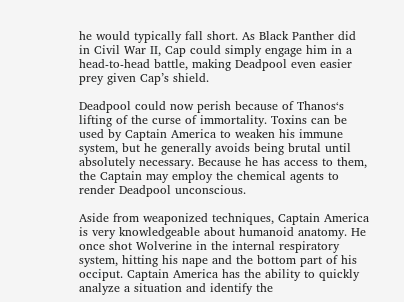he would typically fall short. As Black Panther did in Civil War II, Cap could simply engage him in a head-to-head battle, making Deadpool even easier prey given Cap’s shield.

Deadpool could now perish because of Thanos‘s lifting of the curse of immortality. Toxins can be used by Captain America to weaken his immune system, but he generally avoids being brutal until absolutely necessary. Because he has access to them, the Captain may employ the chemical agents to render Deadpool unconscious.

Aside from weaponized techniques, Captain America is very knowledgeable about humanoid anatomy. He once shot Wolverine in the internal respiratory system, hitting his nape and the bottom part of his occiput. Captain America has the ability to quickly analyze a situation and identify the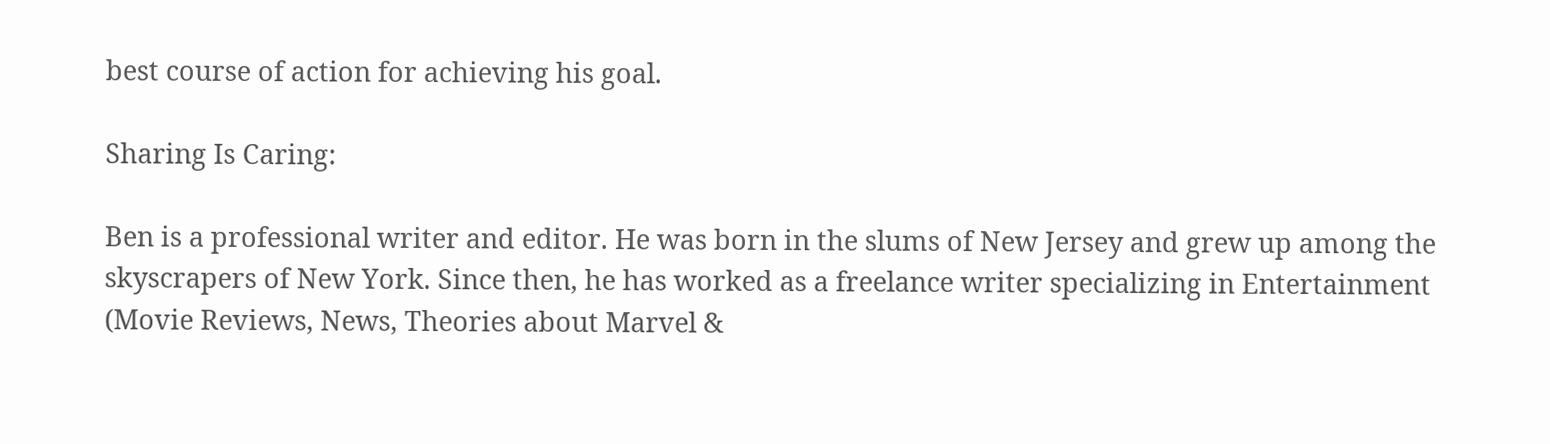best course of action for achieving his goal.

Sharing Is Caring:

Ben is a professional writer and editor. He was born in the slums of New Jersey and grew up among the skyscrapers of New York. Since then, he has worked as a freelance writer specializing in Entertainment (Movie Reviews, News, Theories about Marvel &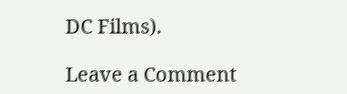DC Films).

Leave a Comment